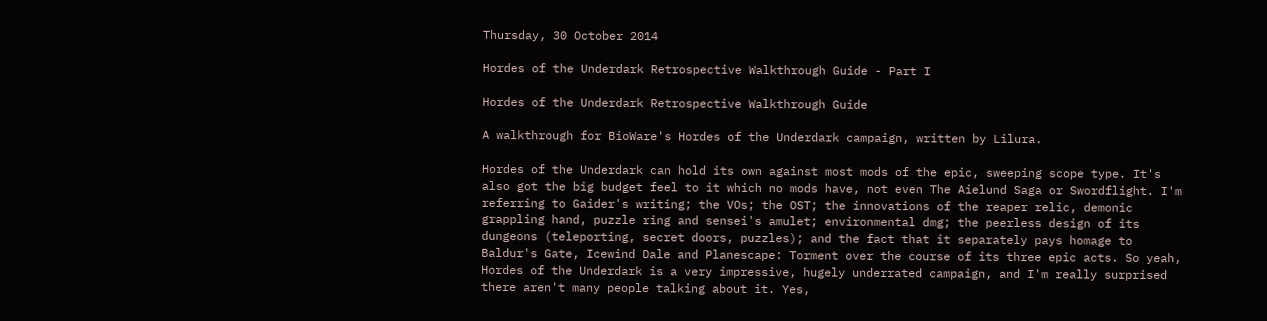Thursday, 30 October 2014

Hordes of the Underdark Retrospective Walkthrough Guide - Part I

Hordes of the Underdark Retrospective Walkthrough Guide

A walkthrough for BioWare's Hordes of the Underdark campaign, written by Lilura.

Hordes of the Underdark can hold its own against most mods of the epic, sweeping scope type. It's also got the big budget feel to it which no mods have, not even The Aielund Saga or Swordflight. I'm referring to Gaider's writing; the VOs; the OST; the innovations of the reaper relic, demonic grappling hand, puzzle ring and sensei's amulet; environmental dmg; the peerless design of its dungeons (teleporting, secret doors, puzzles); and the fact that it separately pays homage to Baldur's Gate, Icewind Dale and Planescape: Torment over the course of its three epic acts. So yeah, Hordes of the Underdark is a very impressive, hugely underrated campaign, and I'm really surprised there aren't many people talking about it. Yes,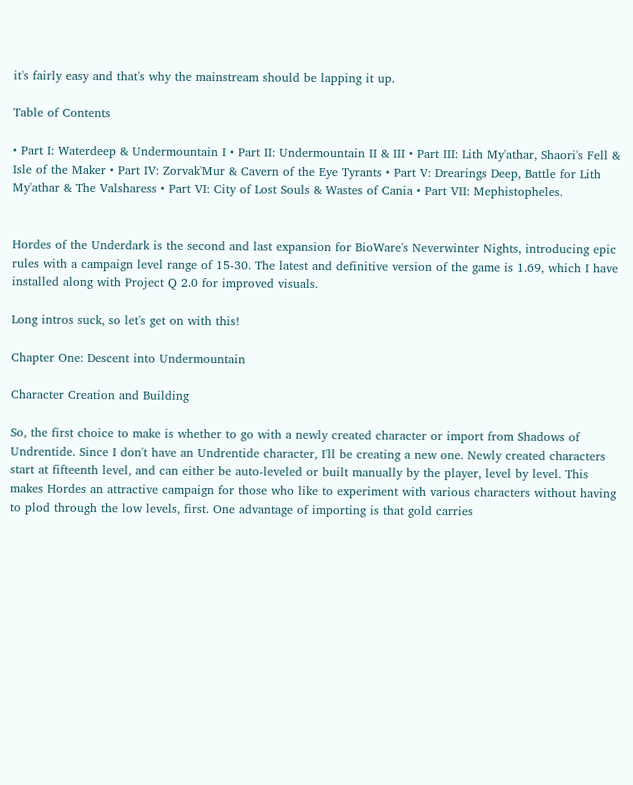it's fairly easy and that's why the mainstream should be lapping it up.

Table of Contents

• Part I: Waterdeep & Undermountain I • Part II: Undermountain II & III • Part III: Lith My'athar, Shaori's Fell & Isle of the Maker • Part IV: Zorvak'Mur & Cavern of the Eye Tyrants • Part V: Drearings Deep, Battle for Lith My'athar & The Valsharess • Part VI: City of Lost Souls & Wastes of Cania • Part VII: Mephistopheles.


Hordes of the Underdark is the second and last expansion for BioWare's Neverwinter Nights, introducing epic rules with a campaign level range of 15-30. The latest and definitive version of the game is 1.69, which I have installed along with Project Q 2.0 for improved visuals.

Long intros suck, so let's get on with this!

Chapter One: Descent into Undermountain

Character Creation and Building

So, the first choice to make is whether to go with a newly created character or import from Shadows of Undrentide. Since I don't have an Undrentide character, I'll be creating a new one. Newly created characters start at fifteenth level, and can either be auto-leveled or built manually by the player, level by level. This makes Hordes an attractive campaign for those who like to experiment with various characters without having to plod through the low levels, first. One advantage of importing is that gold carries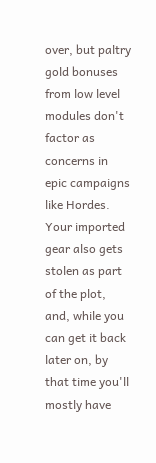over, but paltry gold bonuses from low level modules don't factor as concerns in epic campaigns like Hordes. Your imported gear also gets stolen as part of the plot, and, while you can get it back later on, by that time you'll mostly have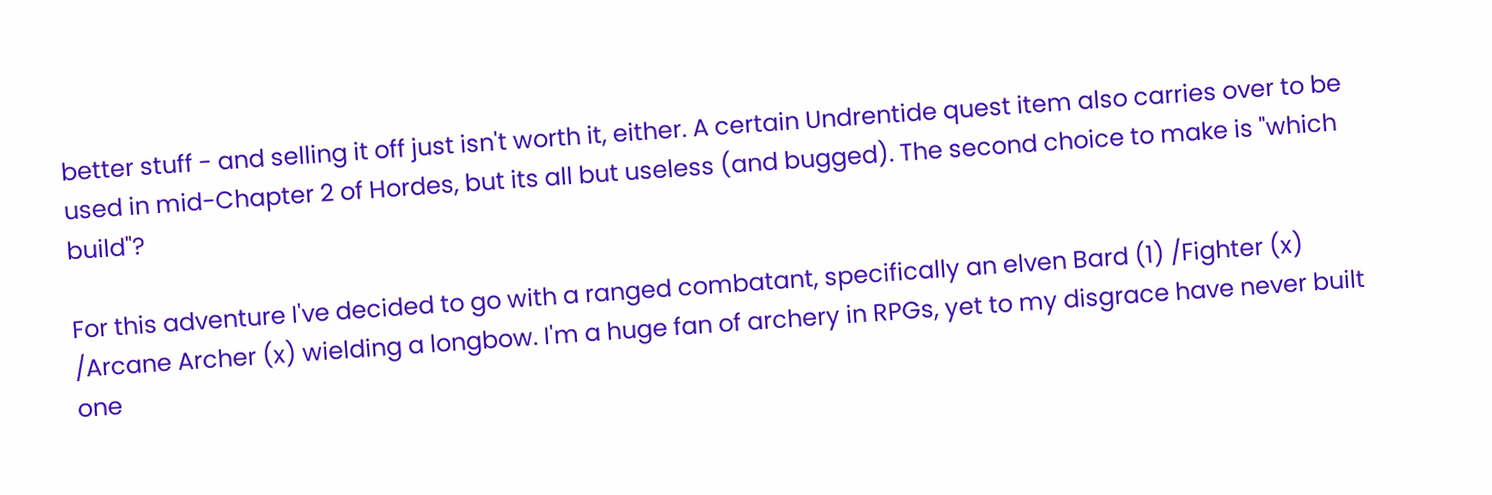better stuff - and selling it off just isn't worth it, either. A certain Undrentide quest item also carries over to be used in mid-Chapter 2 of Hordes, but its all but useless (and bugged). The second choice to make is "which build"?

For this adventure I've decided to go with a ranged combatant, specifically an elven Bard (1) /Fighter (x) /Arcane Archer (x) wielding a longbow. I'm a huge fan of archery in RPGs, yet to my disgrace have never built one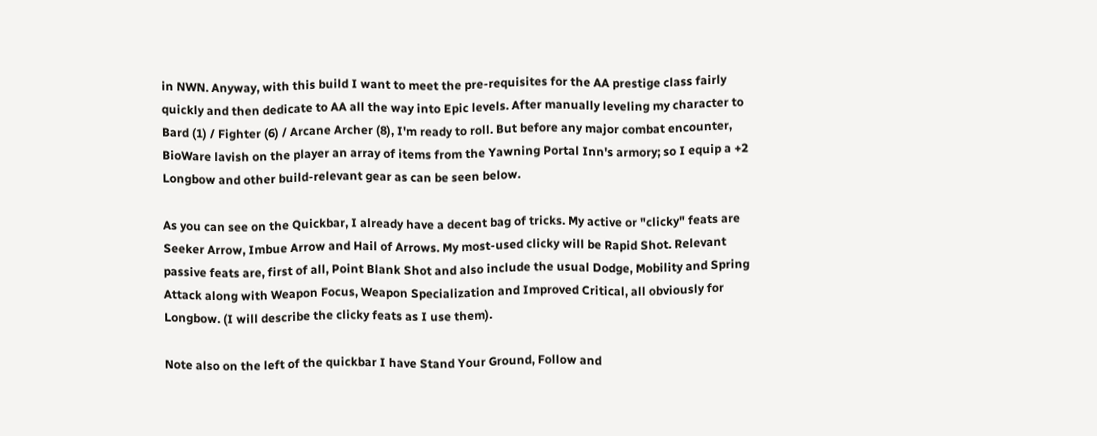in NWN. Anyway, with this build I want to meet the pre-requisites for the AA prestige class fairly quickly and then dedicate to AA all the way into Epic levels. After manually leveling my character to Bard (1) / Fighter (6) / Arcane Archer (8), I'm ready to roll. But before any major combat encounter, BioWare lavish on the player an array of items from the Yawning Portal Inn's armory; so I equip a +2 Longbow and other build-relevant gear as can be seen below.

As you can see on the Quickbar, I already have a decent bag of tricks. My active or "clicky" feats are Seeker Arrow, Imbue Arrow and Hail of Arrows. My most-used clicky will be Rapid Shot. Relevant passive feats are, first of all, Point Blank Shot and also include the usual Dodge, Mobility and Spring Attack along with Weapon Focus, Weapon Specialization and Improved Critical, all obviously for Longbow. (I will describe the clicky feats as I use them).

Note also on the left of the quickbar I have Stand Your Ground, Follow and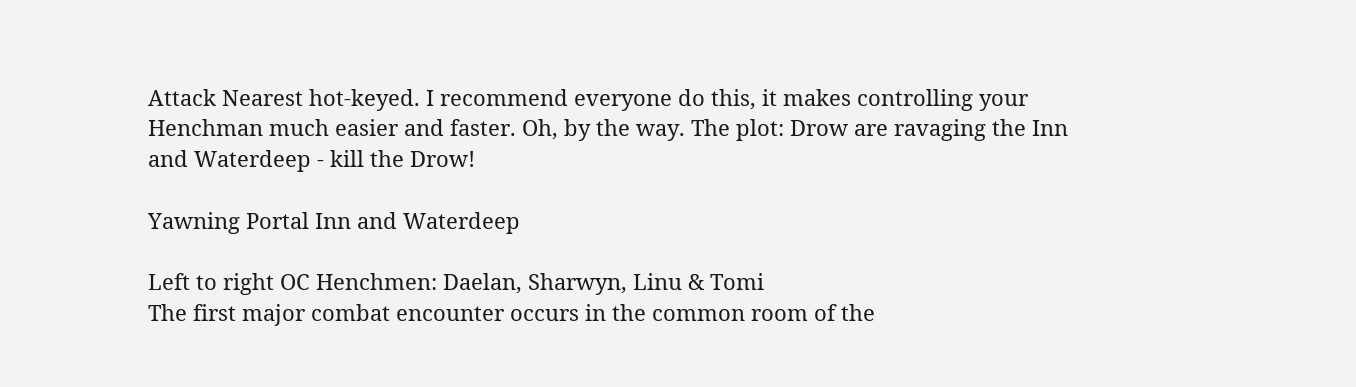Attack Nearest hot-keyed. I recommend everyone do this, it makes controlling your Henchman much easier and faster. Oh, by the way. The plot: Drow are ravaging the Inn and Waterdeep - kill the Drow!

Yawning Portal Inn and Waterdeep

Left to right OC Henchmen: Daelan, Sharwyn, Linu & Tomi
The first major combat encounter occurs in the common room of the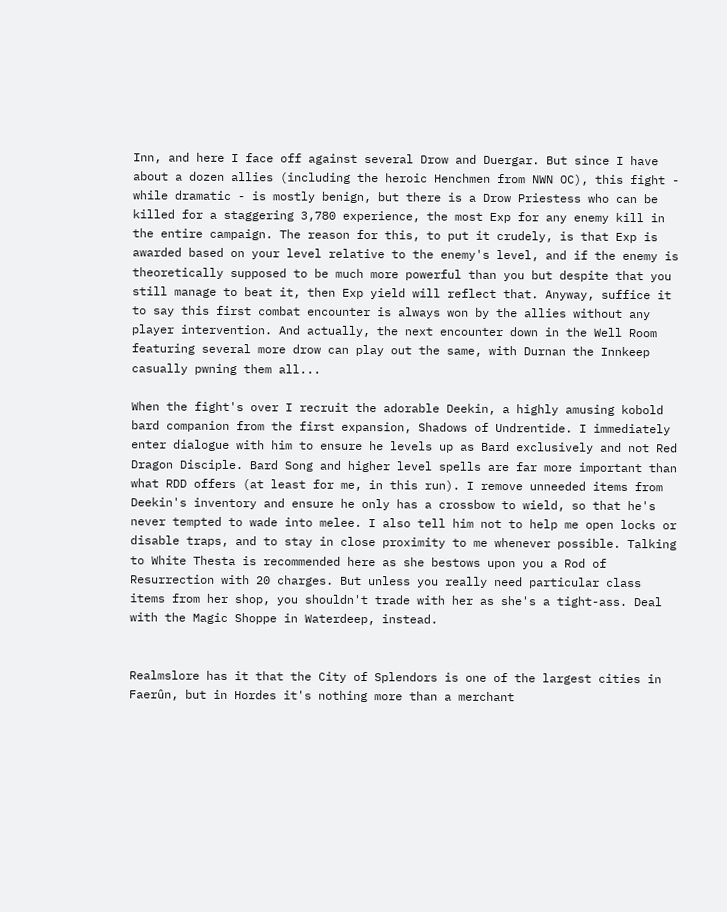Inn, and here I face off against several Drow and Duergar. But since I have about a dozen allies (including the heroic Henchmen from NWN OC), this fight - while dramatic - is mostly benign, but there is a Drow Priestess who can be killed for a staggering 3,780 experience, the most Exp for any enemy kill in the entire campaign. The reason for this, to put it crudely, is that Exp is awarded based on your level relative to the enemy's level, and if the enemy is theoretically supposed to be much more powerful than you but despite that you still manage to beat it, then Exp yield will reflect that. Anyway, suffice it to say this first combat encounter is always won by the allies without any player intervention. And actually, the next encounter down in the Well Room featuring several more drow can play out the same, with Durnan the Innkeep casually pwning them all...

When the fight's over I recruit the adorable Deekin, a highly amusing kobold bard companion from the first expansion, Shadows of Undrentide. I immediately enter dialogue with him to ensure he levels up as Bard exclusively and not Red Dragon Disciple. Bard Song and higher level spells are far more important than what RDD offers (at least for me, in this run). I remove unneeded items from Deekin's inventory and ensure he only has a crossbow to wield, so that he's never tempted to wade into melee. I also tell him not to help me open locks or disable traps, and to stay in close proximity to me whenever possible. Talking to White Thesta is recommended here as she bestows upon you a Rod of Resurrection with 20 charges. But unless you really need particular class items from her shop, you shouldn't trade with her as she's a tight-ass. Deal with the Magic Shoppe in Waterdeep, instead.


Realmslore has it that the City of Splendors is one of the largest cities in Faerûn, but in Hordes it's nothing more than a merchant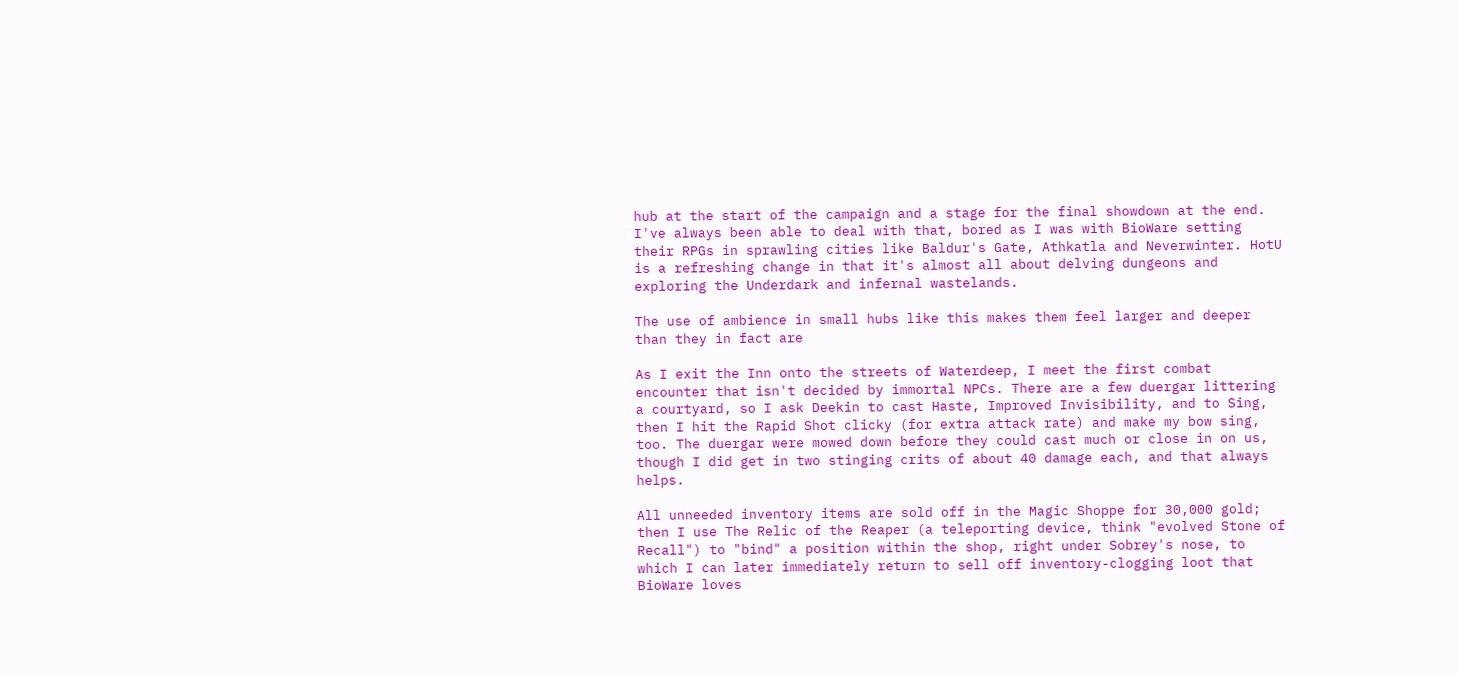hub at the start of the campaign and a stage for the final showdown at the end. I've always been able to deal with that, bored as I was with BioWare setting their RPGs in sprawling cities like Baldur's Gate, Athkatla and Neverwinter. HotU is a refreshing change in that it's almost all about delving dungeons and exploring the Underdark and infernal wastelands.

The use of ambience in small hubs like this makes them feel larger and deeper than they in fact are

As I exit the Inn onto the streets of Waterdeep, I meet the first combat encounter that isn't decided by immortal NPCs. There are a few duergar littering a courtyard, so I ask Deekin to cast Haste, Improved Invisibility, and to Sing, then I hit the Rapid Shot clicky (for extra attack rate) and make my bow sing, too. The duergar were mowed down before they could cast much or close in on us, though I did get in two stinging crits of about 40 damage each, and that always helps.

All unneeded inventory items are sold off in the Magic Shoppe for 30,000 gold; then I use The Relic of the Reaper (a teleporting device, think "evolved Stone of Recall") to "bind" a position within the shop, right under Sobrey's nose, to which I can later immediately return to sell off inventory-clogging loot that BioWare loves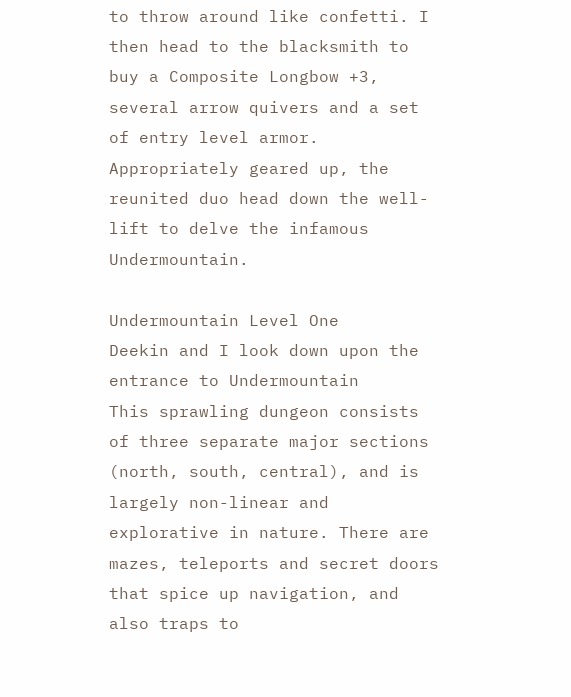to throw around like confetti. I then head to the blacksmith to buy a Composite Longbow +3, several arrow quivers and a set of entry level armor. Appropriately geared up, the reunited duo head down the well-lift to delve the infamous Undermountain.

Undermountain Level One
Deekin and I look down upon the entrance to Undermountain
This sprawling dungeon consists of three separate major sections (north, south, central), and is largely non-linear and explorative in nature. There are mazes, teleports and secret doors that spice up navigation, and also traps to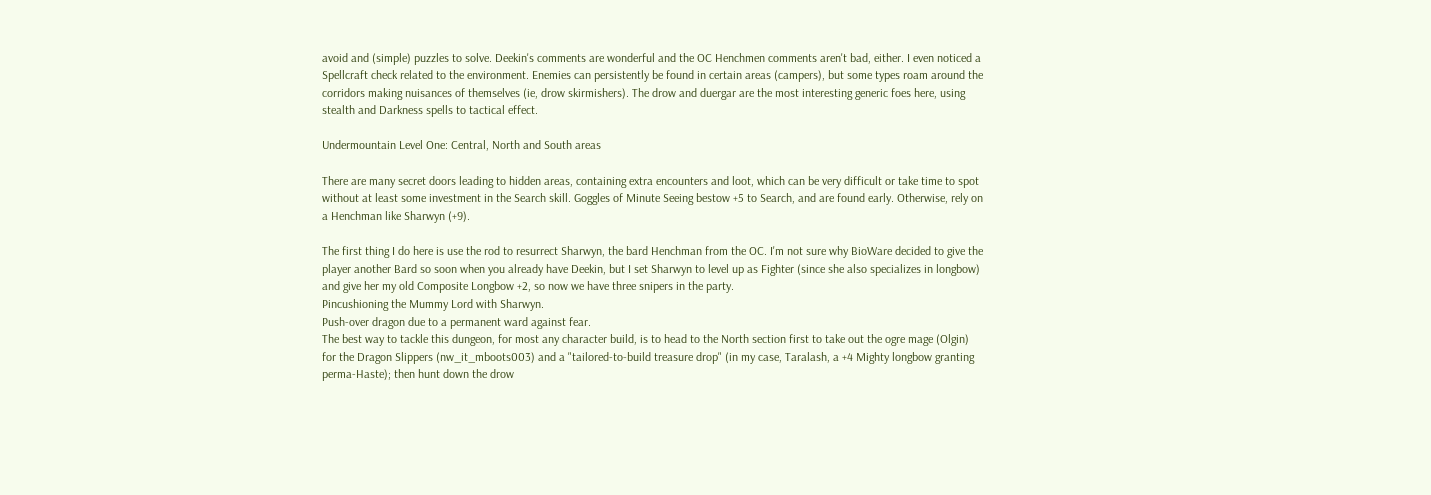avoid and (simple) puzzles to solve. Deekin's comments are wonderful and the OC Henchmen comments aren't bad, either. I even noticed a Spellcraft check related to the environment. Enemies can persistently be found in certain areas (campers), but some types roam around the corridors making nuisances of themselves (ie, drow skirmishers). The drow and duergar are the most interesting generic foes here, using stealth and Darkness spells to tactical effect.

Undermountain Level One: Central, North and South areas

There are many secret doors leading to hidden areas, containing extra encounters and loot, which can be very difficult or take time to spot without at least some investment in the Search skill. Goggles of Minute Seeing bestow +5 to Search, and are found early. Otherwise, rely on a Henchman like Sharwyn (+9).

The first thing I do here is use the rod to resurrect Sharwyn, the bard Henchman from the OC. I'm not sure why BioWare decided to give the player another Bard so soon when you already have Deekin, but I set Sharwyn to level up as Fighter (since she also specializes in longbow) and give her my old Composite Longbow +2, so now we have three snipers in the party.
Pincushioning the Mummy Lord with Sharwyn.
Push-over dragon due to a permanent ward against fear.
The best way to tackle this dungeon, for most any character build, is to head to the North section first to take out the ogre mage (Olgin) for the Dragon Slippers (nw_it_mboots003) and a "tailored-to-build treasure drop" (in my case, Taralash, a +4 Mighty longbow granting perma-Haste); then hunt down the drow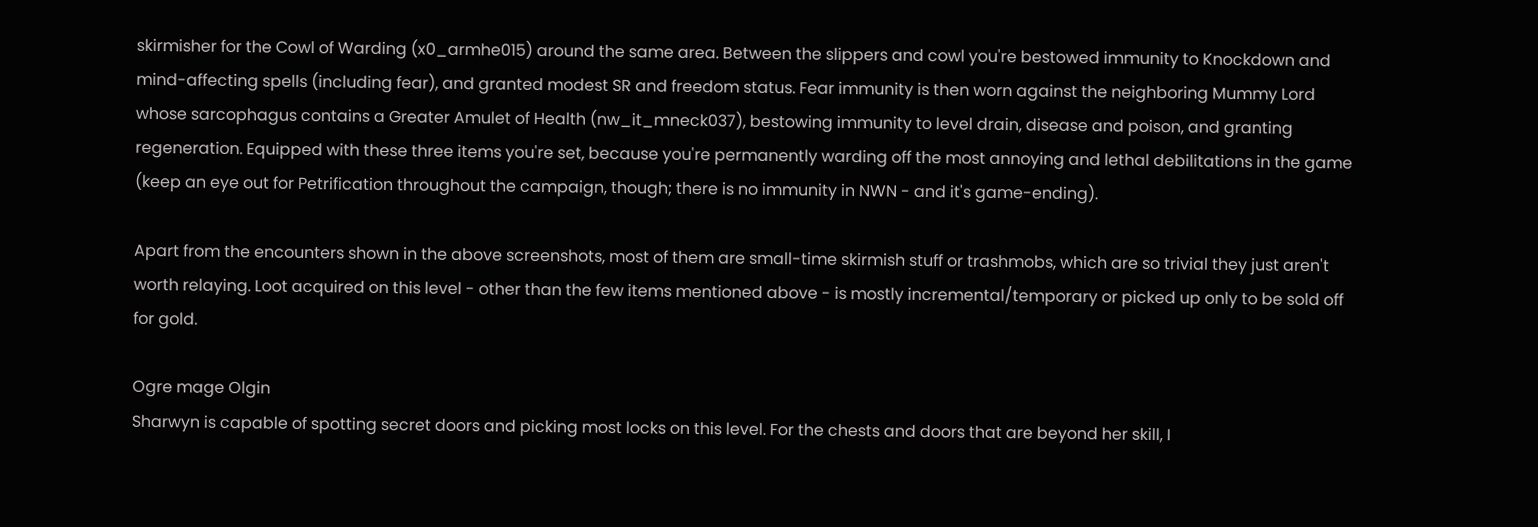skirmisher for the Cowl of Warding (x0_armhe015) around the same area. Between the slippers and cowl you're bestowed immunity to Knockdown and mind-affecting spells (including fear), and granted modest SR and freedom status. Fear immunity is then worn against the neighboring Mummy Lord whose sarcophagus contains a Greater Amulet of Health (nw_it_mneck037), bestowing immunity to level drain, disease and poison, and granting regeneration. Equipped with these three items you're set, because you're permanently warding off the most annoying and lethal debilitations in the game (keep an eye out for Petrification throughout the campaign, though; there is no immunity in NWN - and it's game-ending).

Apart from the encounters shown in the above screenshots, most of them are small-time skirmish stuff or trashmobs, which are so trivial they just aren't worth relaying. Loot acquired on this level - other than the few items mentioned above - is mostly incremental/temporary or picked up only to be sold off for gold.

Ogre mage Olgin
Sharwyn is capable of spotting secret doors and picking most locks on this level. For the chests and doors that are beyond her skill, I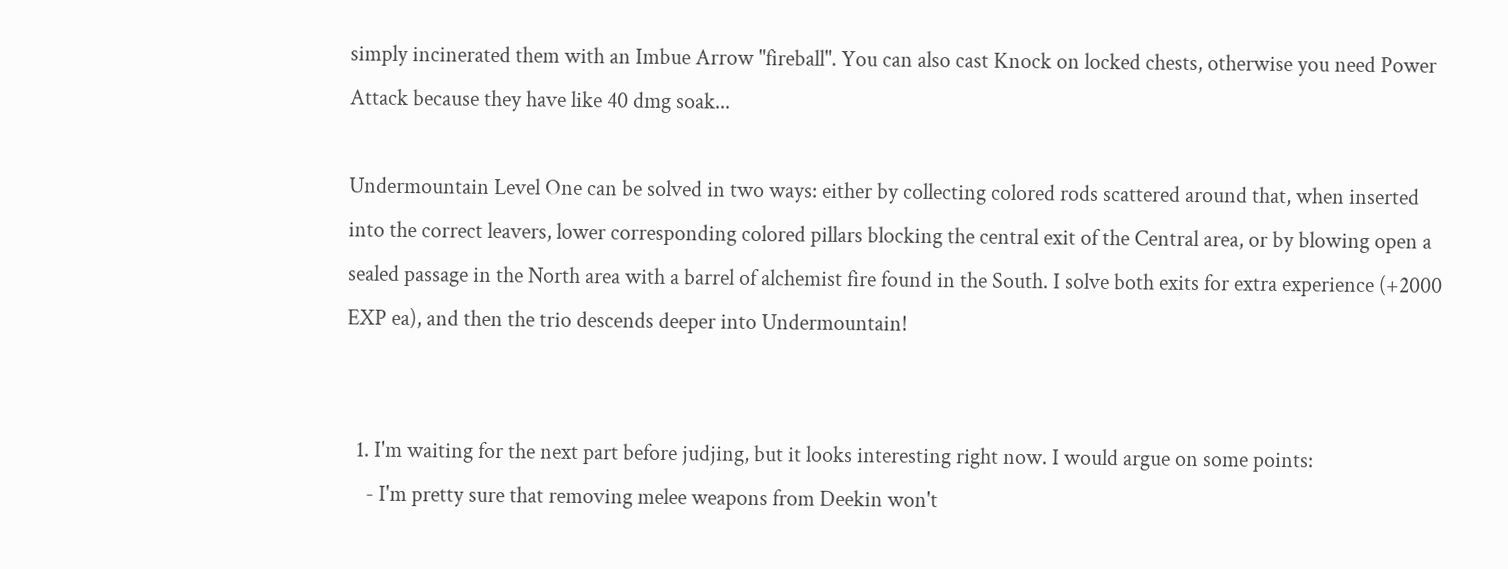simply incinerated them with an Imbue Arrow "fireball". You can also cast Knock on locked chests, otherwise you need Power Attack because they have like 40 dmg soak...

Undermountain Level One can be solved in two ways: either by collecting colored rods scattered around that, when inserted into the correct leavers, lower corresponding colored pillars blocking the central exit of the Central area, or by blowing open a sealed passage in the North area with a barrel of alchemist fire found in the South. I solve both exits for extra experience (+2000 EXP ea), and then the trio descends deeper into Undermountain!


  1. I'm waiting for the next part before judjing, but it looks interesting right now. I would argue on some points:
    - I'm pretty sure that removing melee weapons from Deekin won't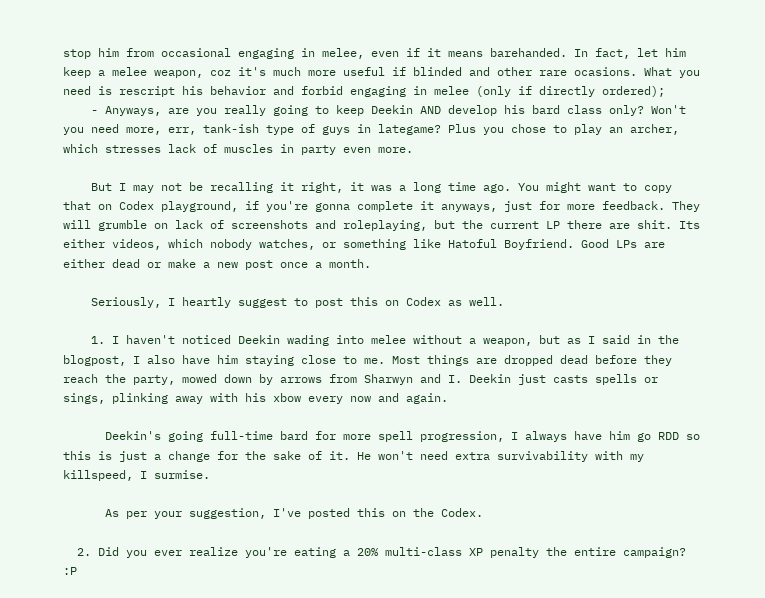stop him from occasional engaging in melee, even if it means barehanded. In fact, let him keep a melee weapon, coz it's much more useful if blinded and other rare ocasions. What you need is rescript his behavior and forbid engaging in melee (only if directly ordered);
    - Anyways, are you really going to keep Deekin AND develop his bard class only? Won't you need more, err, tank-ish type of guys in lategame? Plus you chose to play an archer, which stresses lack of muscles in party even more.

    But I may not be recalling it right, it was a long time ago. You might want to copy that on Codex playground, if you're gonna complete it anyways, just for more feedback. They will grumble on lack of screenshots and roleplaying, but the current LP there are shit. Its either videos, which nobody watches, or something like Hatoful Boyfriend. Good LPs are either dead or make a new post once a month.

    Seriously, I heartly suggest to post this on Codex as well.

    1. I haven't noticed Deekin wading into melee without a weapon, but as I said in the blogpost, I also have him staying close to me. Most things are dropped dead before they reach the party, mowed down by arrows from Sharwyn and I. Deekin just casts spells or sings, plinking away with his xbow every now and again.

      Deekin's going full-time bard for more spell progression, I always have him go RDD so this is just a change for the sake of it. He won't need extra survivability with my killspeed, I surmise.

      As per your suggestion, I've posted this on the Codex.

  2. Did you ever realize you're eating a 20% multi-class XP penalty the entire campaign? :P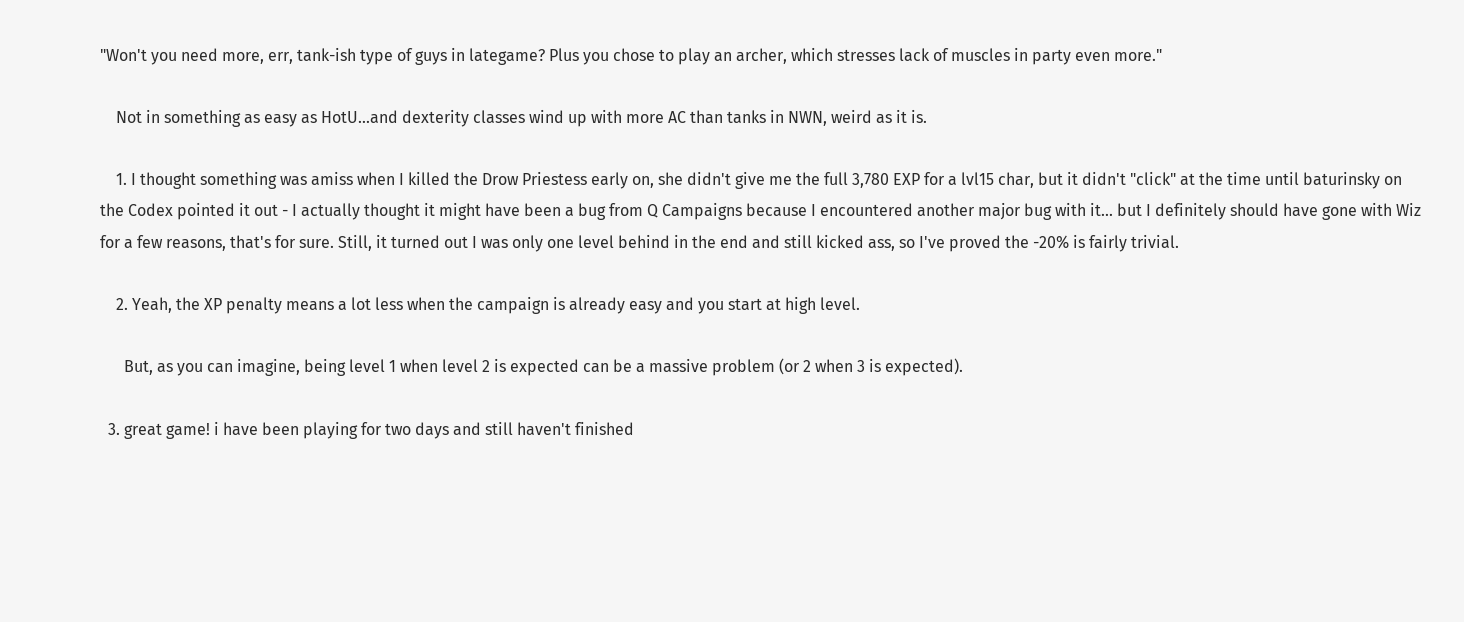"Won't you need more, err, tank-ish type of guys in lategame? Plus you chose to play an archer, which stresses lack of muscles in party even more."

    Not in something as easy as HotU...and dexterity classes wind up with more AC than tanks in NWN, weird as it is.

    1. I thought something was amiss when I killed the Drow Priestess early on, she didn't give me the full 3,780 EXP for a lvl15 char, but it didn't "click" at the time until baturinsky on the Codex pointed it out - I actually thought it might have been a bug from Q Campaigns because I encountered another major bug with it... but I definitely should have gone with Wiz for a few reasons, that's for sure. Still, it turned out I was only one level behind in the end and still kicked ass, so I've proved the -20% is fairly trivial.

    2. Yeah, the XP penalty means a lot less when the campaign is already easy and you start at high level.

      But, as you can imagine, being level 1 when level 2 is expected can be a massive problem (or 2 when 3 is expected).

  3. great game! i have been playing for two days and still haven't finished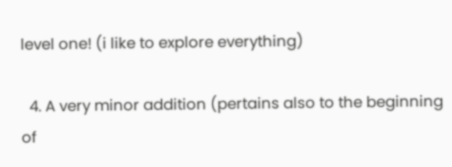level one! (i like to explore everything)

  4. A very minor addition (pertains also to the beginning of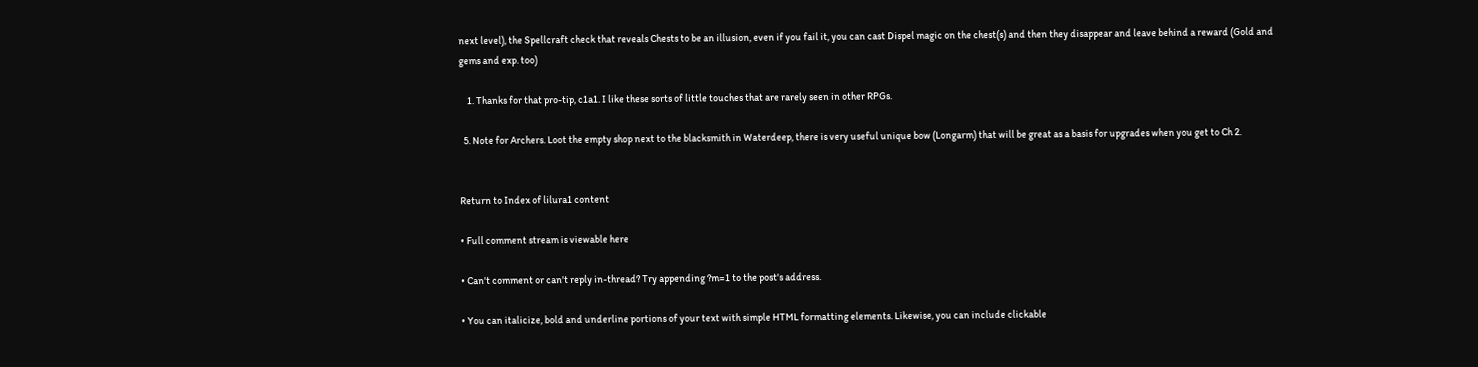next level), the Spellcraft check that reveals Chests to be an illusion, even if you fail it, you can cast Dispel magic on the chest(s) and then they disappear and leave behind a reward (Gold and gems and exp. too)

    1. Thanks for that pro-tip, c1a1. I like these sorts of little touches that are rarely seen in other RPGs.

  5. Note for Archers. Loot the empty shop next to the blacksmith in Waterdeep, there is very useful unique bow (Longarm) that will be great as a basis for upgrades when you get to Ch 2.


Return to Index of lilura1 content

• Full comment stream is viewable here

• Can't comment or can't reply in-thread? Try appending ?m=1 to the post's address.

• You can italicize, bold and underline portions of your text with simple HTML formatting elements. Likewise, you can include clickable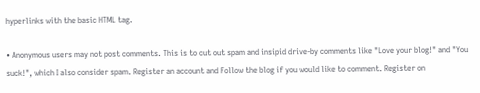hyperlinks with the basic HTML tag.

• Anonymous users may not post comments. This is to cut out spam and insipid drive-by comments like "Love your blog!" and "You suck!", which I also consider spam. Register an account and Follow the blog if you would like to comment. Register on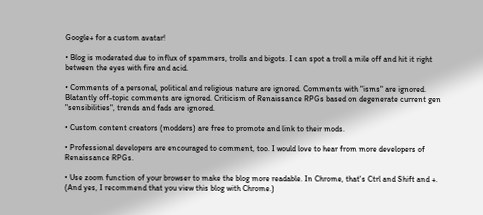Google+ for a custom avatar!

• Blog is moderated due to influx of spammers, trolls and bigots. I can spot a troll a mile off and hit it right between the eyes with fire and acid.

• Comments of a personal, political and religious nature are ignored. Comments with "isms" are ignored. Blatantly off-topic comments are ignored. Criticism of Renaissance RPGs based on degenerate current gen "sensibilities", trends and fads are ignored.

• Custom content creators (modders) are free to promote and link to their mods.

• Professional developers are encouraged to comment, too. I would love to hear from more developers of Renaissance RPGs.

• Use zoom function of your browser to make the blog more readable. In Chrome, that's Ctrl and Shift and +. (And yes, I recommend that you view this blog with Chrome.)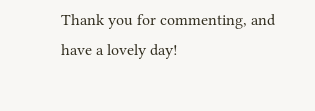Thank you for commenting, and have a lovely day!